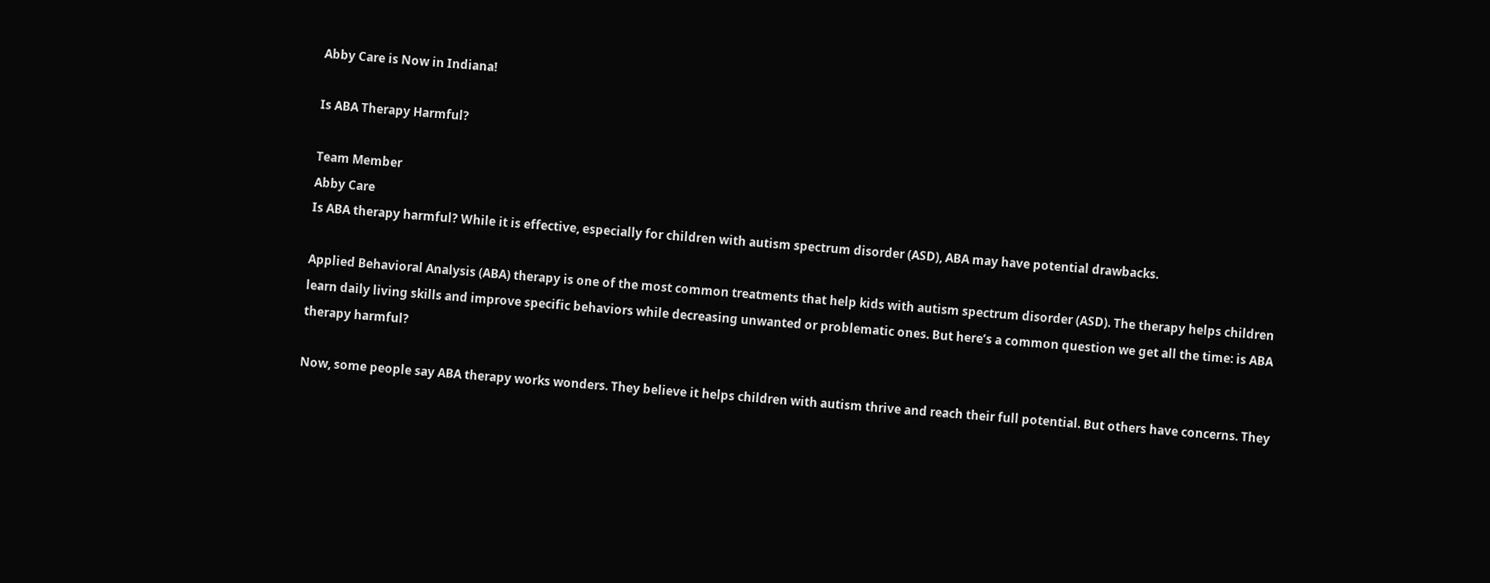Abby Care is Now in Indiana!

Is ABA Therapy Harmful?

Team Member
Abby Care
Is ABA therapy harmful? While it is effective, especially for children with autism spectrum disorder (ASD), ABA may have potential drawbacks.

Applied Behavioral Analysis (ABA) therapy is one of the most common treatments that help kids with autism spectrum disorder (ASD). The therapy helps children learn daily living skills and improve specific behaviors while decreasing unwanted or problematic ones. But here’s a common question we get all the time: is ABA therapy harmful?

Now, some people say ABA therapy works wonders. They believe it helps children with autism thrive and reach their full potential. But others have concerns. They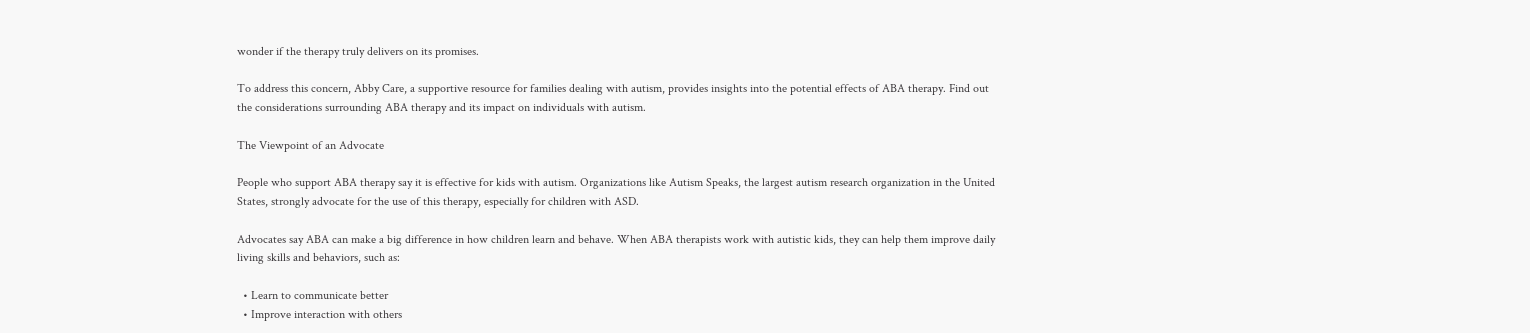wonder if the therapy truly delivers on its promises.

To address this concern, Abby Care, a supportive resource for families dealing with autism, provides insights into the potential effects of ABA therapy. Find out the considerations surrounding ABA therapy and its impact on individuals with autism.

The Viewpoint of an Advocate

People who support ABA therapy say it is effective for kids with autism. Organizations like Autism Speaks, the largest autism research organization in the United States, strongly advocate for the use of this therapy, especially for children with ASD.

Advocates say ABA can make a big difference in how children learn and behave. When ABA therapists work with autistic kids, they can help them improve daily living skills and behaviors, such as:

  • Learn to communicate better
  • Improve interaction with others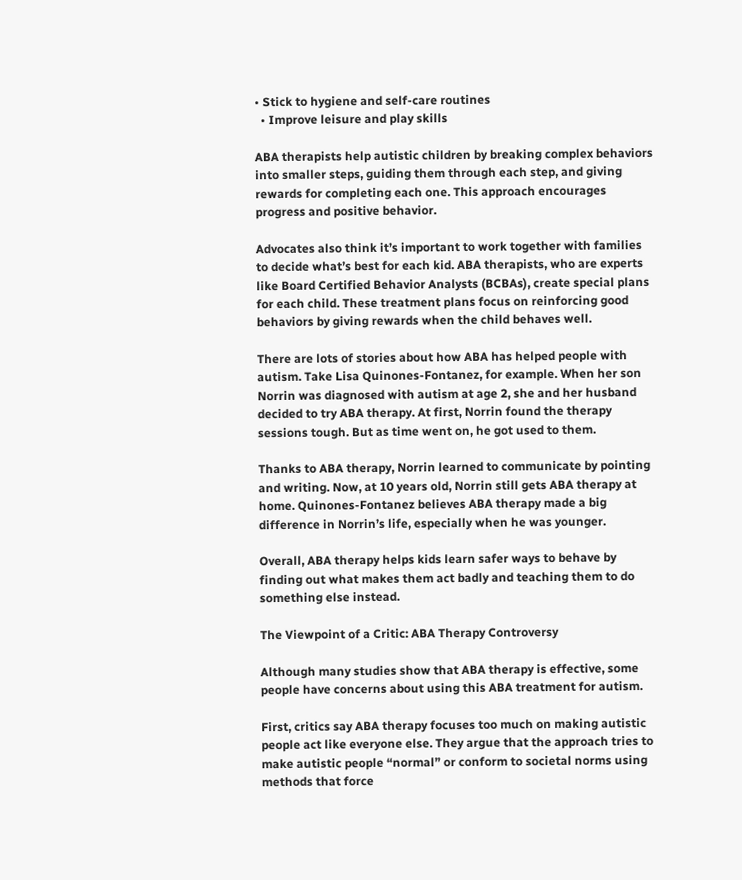• Stick to hygiene and self-care routines
  • Improve leisure and play skills

ABA therapists help autistic children by breaking complex behaviors into smaller steps, guiding them through each step, and giving rewards for completing each one. This approach encourages progress and positive behavior.

Advocates also think it’s important to work together with families to decide what’s best for each kid. ABA therapists, who are experts like Board Certified Behavior Analysts (BCBAs), create special plans for each child. These treatment plans focus on reinforcing good behaviors by giving rewards when the child behaves well.

There are lots of stories about how ABA has helped people with autism. Take Lisa Quinones-Fontanez, for example. When her son Norrin was diagnosed with autism at age 2, she and her husband decided to try ABA therapy. At first, Norrin found the therapy sessions tough. But as time went on, he got used to them.

Thanks to ABA therapy, Norrin learned to communicate by pointing and writing. Now, at 10 years old, Norrin still gets ABA therapy at home. Quinones-Fontanez believes ABA therapy made a big difference in Norrin’s life, especially when he was younger.

Overall, ABA therapy helps kids learn safer ways to behave by finding out what makes them act badly and teaching them to do something else instead.

The Viewpoint of a Critic: ABA Therapy Controversy

Although many studies show that ABA therapy is effective, some people have concerns about using this ABA treatment for autism.

First, critics say ABA therapy focuses too much on making autistic people act like everyone else. They argue that the approach tries to make autistic people “normal” or conform to societal norms using methods that force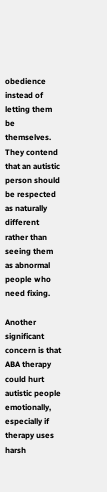obedience instead of letting them be themselves. They contend that an autistic person should be respected as naturally different rather than seeing them as abnormal people who need fixing.

Another significant concern is that ABA therapy could hurt autistic people emotionally, especially if therapy uses harsh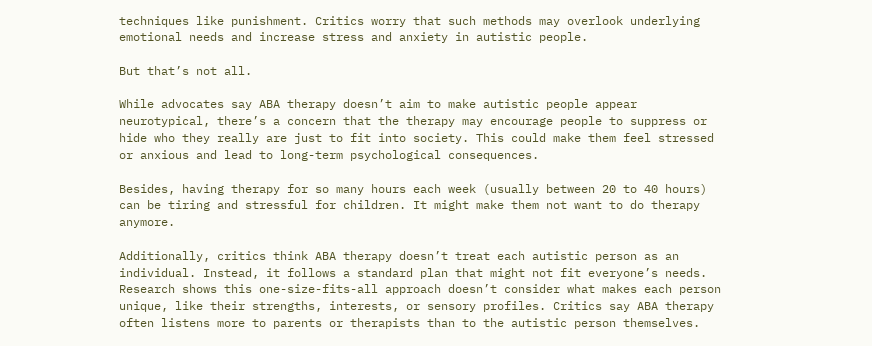techniques like punishment. Critics worry that such methods may overlook underlying emotional needs and increase stress and anxiety in autistic people.

But that’s not all.

While advocates say ABA therapy doesn’t aim to make autistic people appear neurotypical, there’s a concern that the therapy may encourage people to suppress or hide who they really are just to fit into society. This could make them feel stressed or anxious and lead to long-term psychological consequences.

Besides, having therapy for so many hours each week (usually between 20 to 40 hours) can be tiring and stressful for children. It might make them not want to do therapy anymore.

Additionally, critics think ABA therapy doesn’t treat each autistic person as an individual. Instead, it follows a standard plan that might not fit everyone’s needs. Research shows this one-size-fits-all approach doesn’t consider what makes each person unique, like their strengths, interests, or sensory profiles. Critics say ABA therapy often listens more to parents or therapists than to the autistic person themselves.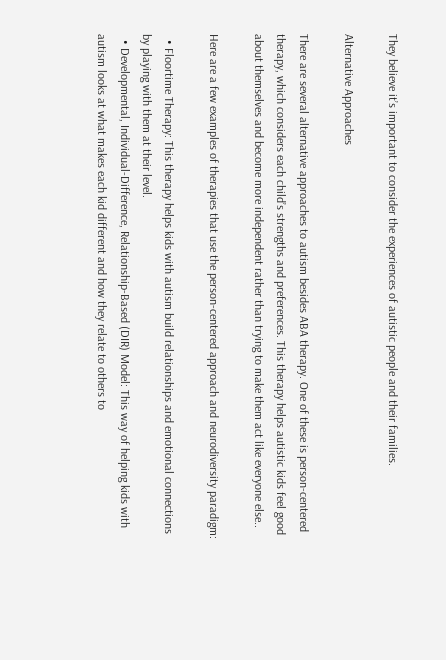They believe it’s important to consider the experiences of autistic people and their families.

Alternative Approaches

There are several alternative approaches to autism besides ABA therapy. One of these is person-centered therapy, which considers each child’s strengths and preferences. This therapy helps autistic kids feel good about themselves and become more independent rather than trying to make them act like everyone else..

Here are a few examples of therapies that use the person-centered approach and neurodiversity paradigm:

  • Floortime Therapy: This therapy helps kids with autism build relationships and emotional connections by playing with them at their level.
  • Developmental, Individual-Difference, Relationship-Based (DIR) Model: This way of helping kids with autism looks at what makes each kid different and how they relate to others to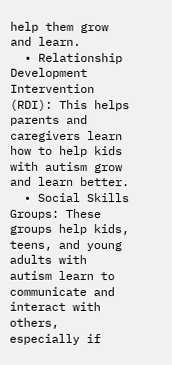help them grow and learn.
  • Relationship Development Intervention (RDI): This helps parents and caregivers learn how to help kids with autism grow and learn better.
  • Social Skills Groups: These groups help kids, teens, and young adults with autism learn to communicate and interact with others, especially if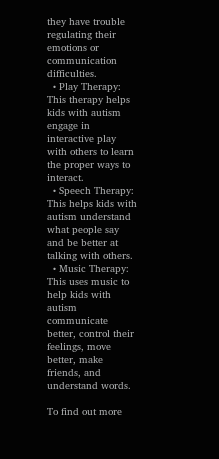they have trouble regulating their emotions or communication difficulties.
  • Play Therapy: This therapy helps kids with autism engage in interactive play with others to learn the proper ways to interact.
  • Speech Therapy: This helps kids with autism understand what people say and be better at talking with others.
  • Music Therapy: This uses music to help kids with autism communicate better, control their feelings, move better, make friends, and understand words.

To find out more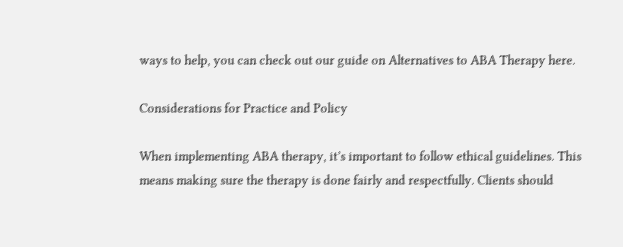ways to help, you can check out our guide on Alternatives to ABA Therapy here.

Considerations for Practice and Policy

When implementing ABA therapy, it’s important to follow ethical guidelines. This means making sure the therapy is done fairly and respectfully. Clients should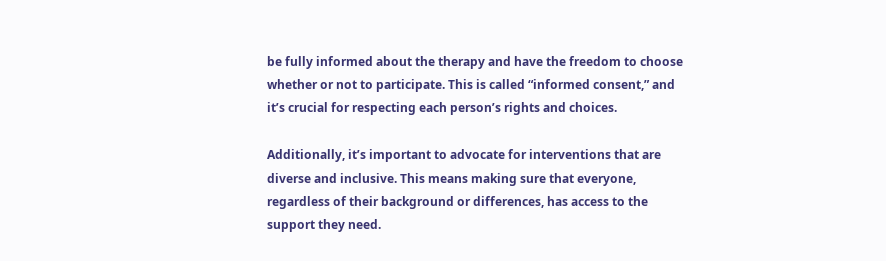be fully informed about the therapy and have the freedom to choose whether or not to participate. This is called “informed consent,” and it’s crucial for respecting each person’s rights and choices.

Additionally, it’s important to advocate for interventions that are diverse and inclusive. This means making sure that everyone, regardless of their background or differences, has access to the support they need.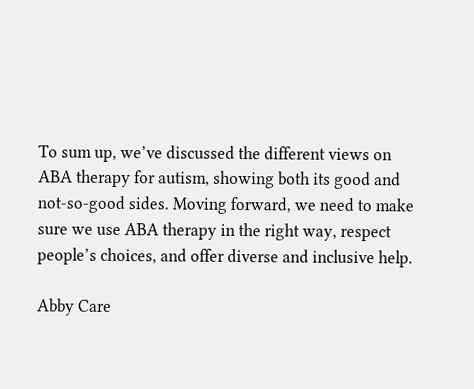To sum up, we’ve discussed the different views on ABA therapy for autism, showing both its good and not-so-good sides. Moving forward, we need to make sure we use ABA therapy in the right way, respect people’s choices, and offer diverse and inclusive help.

Abby Care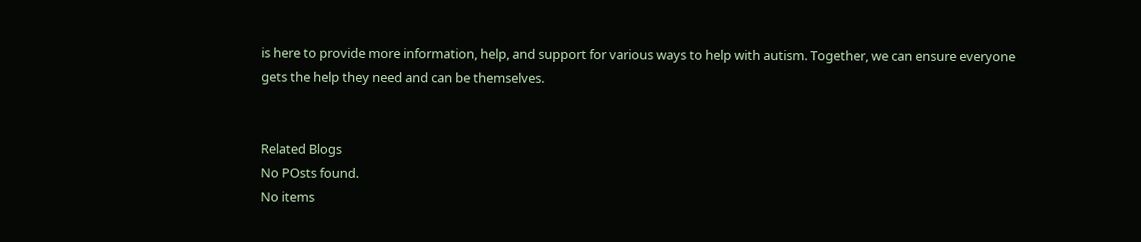is here to provide more information, help, and support for various ways to help with autism. Together, we can ensure everyone gets the help they need and can be themselves.


Related Blogs
No POsts found.
No items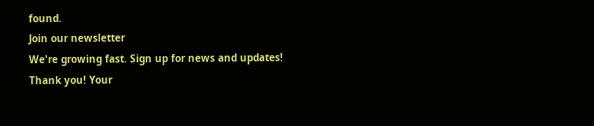found.
Join our newsletter
We're growing fast. Sign up for news and updates!
Thank you! Your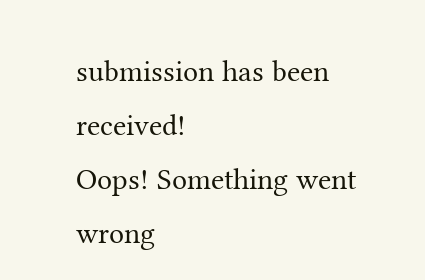submission has been received!
Oops! Something went wrong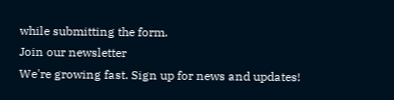while submitting the form.
Join our newsletter
We're growing fast. Sign up for news and updates!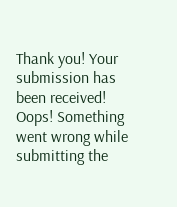Thank you! Your submission has been received!
Oops! Something went wrong while submitting the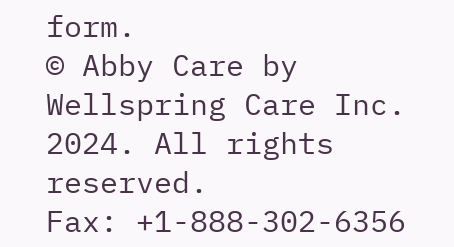form.
© Abby Care by Wellspring Care Inc. 2024. All rights reserved.
Fax: +1-888-302-6356